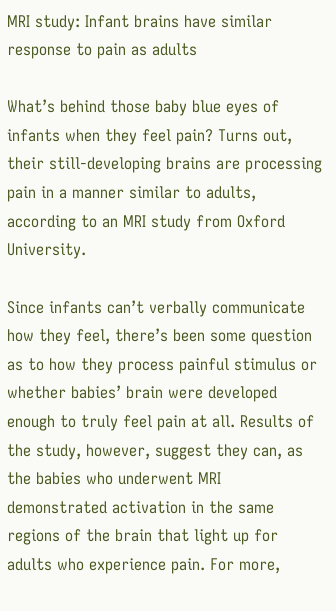MRI study: Infant brains have similar response to pain as adults

What’s behind those baby blue eyes of infants when they feel pain? Turns out, their still-developing brains are processing pain in a manner similar to adults, according to an MRI study from Oxford University.

Since infants can’t verbally communicate how they feel, there’s been some question as to how they process painful stimulus or whether babies’ brain were developed enough to truly feel pain at all. Results of the study, however, suggest they can, as the babies who underwent MRI demonstrated activation in the same regions of the brain that light up for adults who experience pain. For more,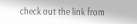check out the link from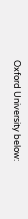Oxford University below: